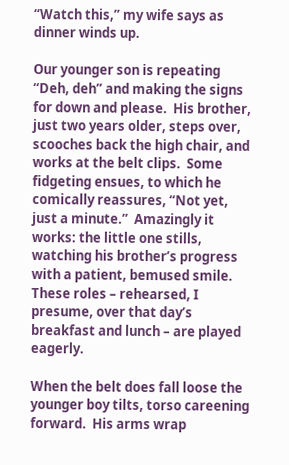“Watch this,” my wife says as dinner winds up.

Our younger son is repeating “Deh, deh” and making the signs for down and please.  His brother, just two years older, steps over, scooches back the high chair, and works at the belt clips.  Some fidgeting ensues, to which he comically reassures, “Not yet, just a minute.”  Amazingly it works: the little one stills, watching his brother’s progress with a patient, bemused smile.  These roles – rehearsed, I presume, over that day’s breakfast and lunch – are played eagerly.

When the belt does fall loose the younger boy tilts, torso careening forward.  His arms wrap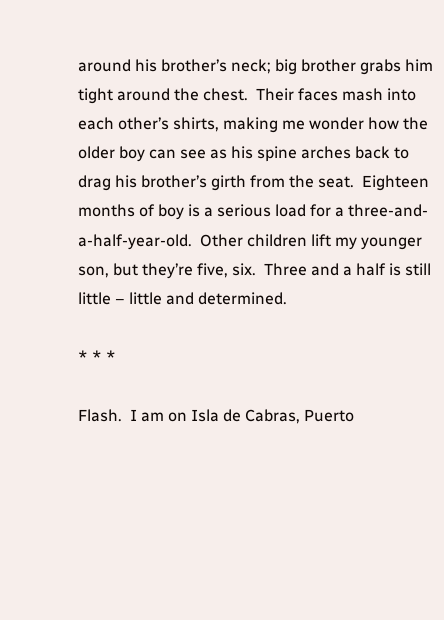around his brother’s neck; big brother grabs him tight around the chest.  Their faces mash into each other’s shirts, making me wonder how the older boy can see as his spine arches back to drag his brother’s girth from the seat.  Eighteen months of boy is a serious load for a three-and-a-half-year-old.  Other children lift my younger son, but they’re five, six.  Three and a half is still little – little and determined.

* * *

Flash.  I am on Isla de Cabras, Puerto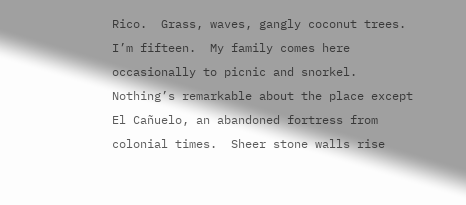Rico.  Grass, waves, gangly coconut trees.  I’m fifteen.  My family comes here occasionally to picnic and snorkel.  Nothing’s remarkable about the place except El Cañuelo, an abandoned fortress from colonial times.  Sheer stone walls rise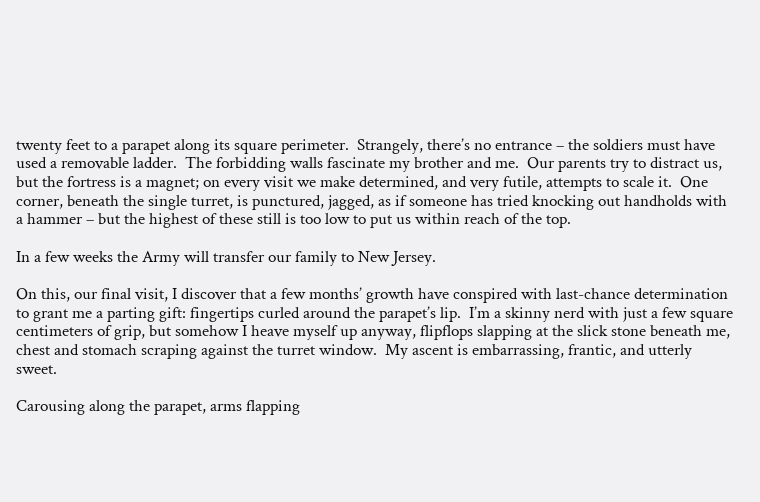twenty feet to a parapet along its square perimeter.  Strangely, there’s no entrance – the soldiers must have used a removable ladder.  The forbidding walls fascinate my brother and me.  Our parents try to distract us, but the fortress is a magnet; on every visit we make determined, and very futile, attempts to scale it.  One corner, beneath the single turret, is punctured, jagged, as if someone has tried knocking out handholds with a hammer – but the highest of these still is too low to put us within reach of the top.

In a few weeks the Army will transfer our family to New Jersey.

On this, our final visit, I discover that a few months’ growth have conspired with last-chance determination to grant me a parting gift: fingertips curled around the parapet’s lip.  I’m a skinny nerd with just a few square centimeters of grip, but somehow I heave myself up anyway, flipflops slapping at the slick stone beneath me, chest and stomach scraping against the turret window.  My ascent is embarrassing, frantic, and utterly sweet.

Carousing along the parapet, arms flapping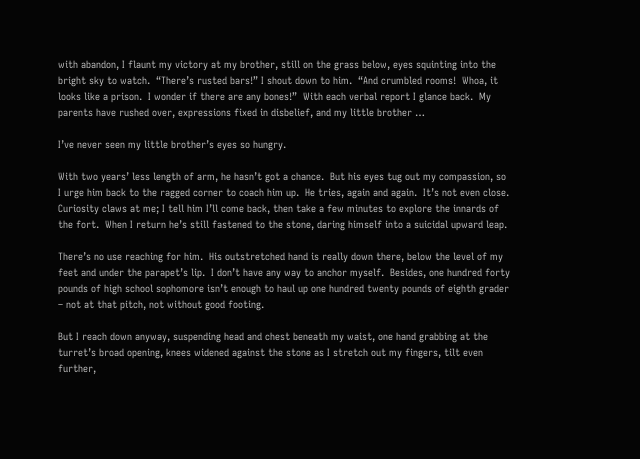with abandon, I flaunt my victory at my brother, still on the grass below, eyes squinting into the bright sky to watch.  “There’s rusted bars!” I shout down to him.  “And crumbled rooms!  Whoa, it looks like a prison.  I wonder if there are any bones!”  With each verbal report I glance back.  My parents have rushed over, expressions fixed in disbelief, and my little brother …

I’ve never seen my little brother’s eyes so hungry.

With two years’ less length of arm, he hasn’t got a chance.  But his eyes tug out my compassion, so I urge him back to the ragged corner to coach him up.  He tries, again and again.  It’s not even close.  Curiosity claws at me; I tell him I’ll come back, then take a few minutes to explore the innards of the fort.  When I return he’s still fastened to the stone, daring himself into a suicidal upward leap.

There’s no use reaching for him.  His outstretched hand is really down there, below the level of my feet and under the parapet’s lip.  I don’t have any way to anchor myself.  Besides, one hundred forty pounds of high school sophomore isn’t enough to haul up one hundred twenty pounds of eighth grader – not at that pitch, not without good footing.

But I reach down anyway, suspending head and chest beneath my waist, one hand grabbing at the turret’s broad opening, knees widened against the stone as I stretch out my fingers, tilt even further,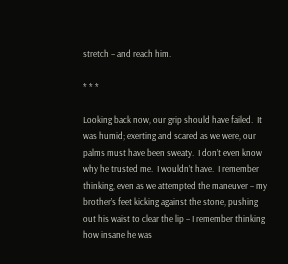stretch – and reach him.

* * *

Looking back now, our grip should have failed.  It was humid; exerting and scared as we were, our palms must have been sweaty.  I don’t even know why he trusted me.  I wouldn’t have.  I remember thinking, even as we attempted the maneuver – my brother’s feet kicking against the stone, pushing out his waist to clear the lip – I remember thinking how insane he was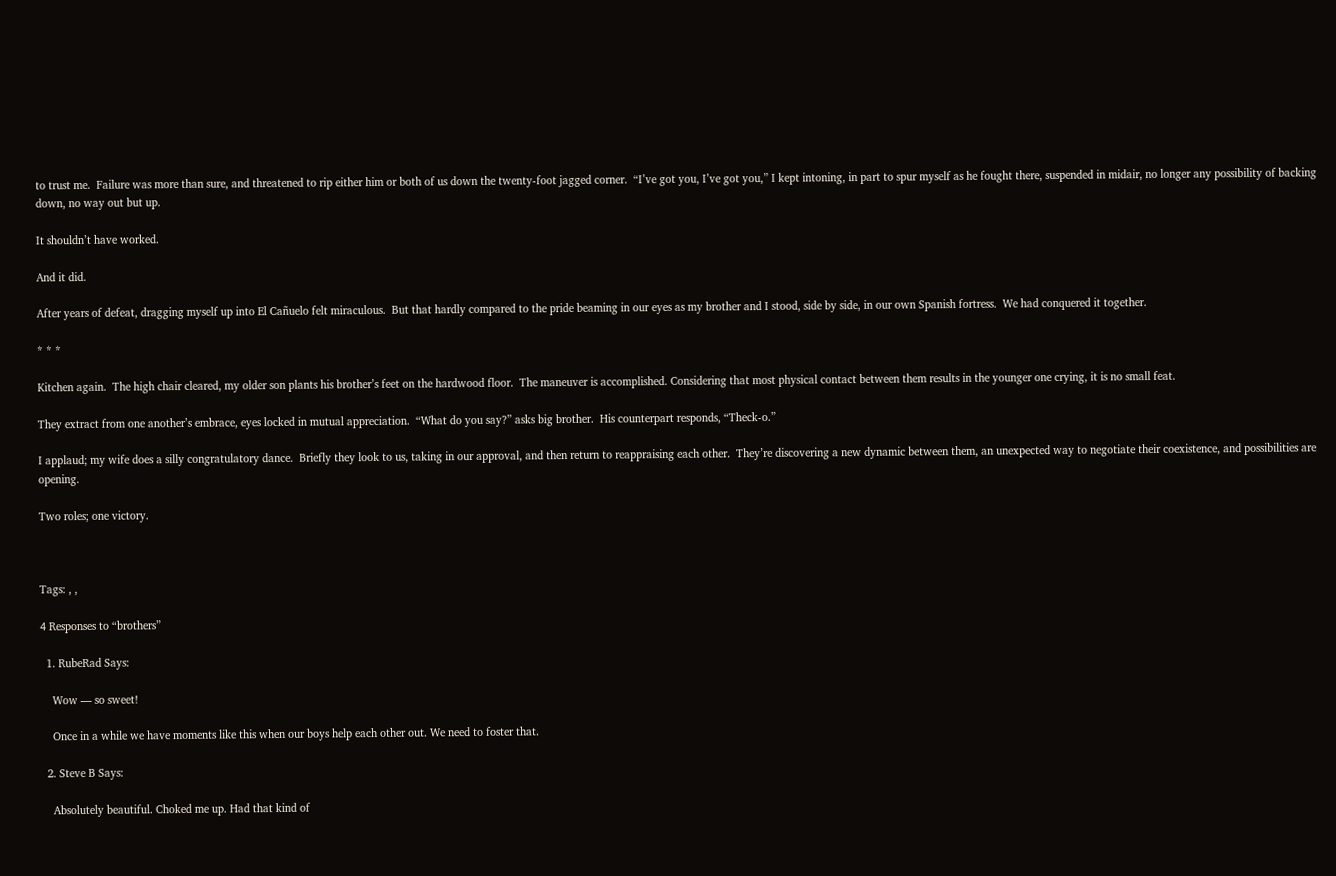to trust me.  Failure was more than sure, and threatened to rip either him or both of us down the twenty-foot jagged corner.  “I’ve got you, I’ve got you,” I kept intoning, in part to spur myself as he fought there, suspended in midair, no longer any possibility of backing down, no way out but up.

It shouldn’t have worked.

And it did.

After years of defeat, dragging myself up into El Cañuelo felt miraculous.  But that hardly compared to the pride beaming in our eyes as my brother and I stood, side by side, in our own Spanish fortress.  We had conquered it together.

* * *

Kitchen again.  The high chair cleared, my older son plants his brother’s feet on the hardwood floor.  The maneuver is accomplished. Considering that most physical contact between them results in the younger one crying, it is no small feat.

They extract from one another’s embrace, eyes locked in mutual appreciation.  “What do you say?” asks big brother.  His counterpart responds, “Theck-o.”

I applaud; my wife does a silly congratulatory dance.  Briefly they look to us, taking in our approval, and then return to reappraising each other.  They’re discovering a new dynamic between them, an unexpected way to negotiate their coexistence, and possibilities are opening.

Two roles; one victory.



Tags: , ,

4 Responses to “brothers”

  1. RubeRad Says:

    Wow — so sweet!

    Once in a while we have moments like this when our boys help each other out. We need to foster that.

  2. Steve B Says:

    Absolutely beautiful. Choked me up. Had that kind of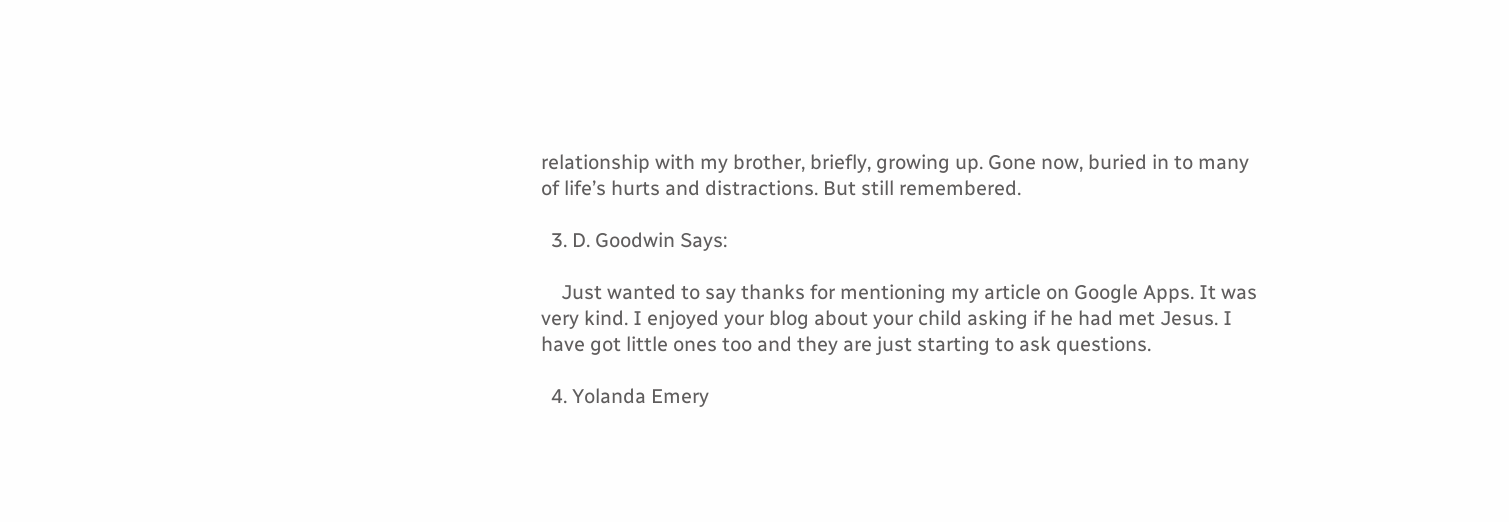relationship with my brother, briefly, growing up. Gone now, buried in to many of life’s hurts and distractions. But still remembered.

  3. D. Goodwin Says:

    Just wanted to say thanks for mentioning my article on Google Apps. It was very kind. I enjoyed your blog about your child asking if he had met Jesus. I have got little ones too and they are just starting to ask questions.

  4. Yolanda Emery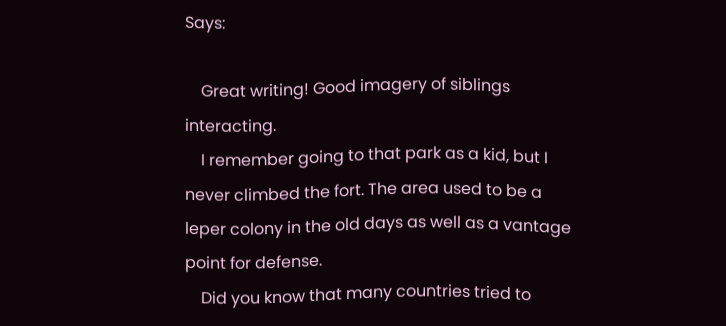Says:

    Great writing! Good imagery of siblings interacting.
    I remember going to that park as a kid, but I never climbed the fort. The area used to be a leper colony in the old days as well as a vantage point for defense.
    Did you know that many countries tried to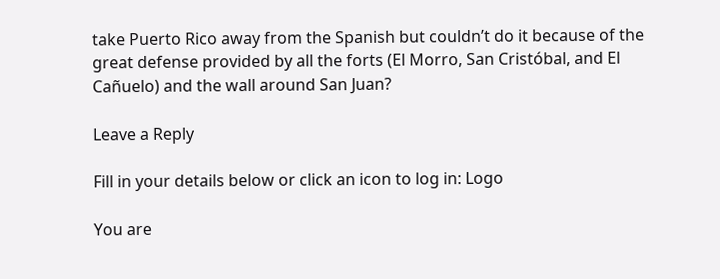take Puerto Rico away from the Spanish but couldn’t do it because of the great defense provided by all the forts (El Morro, San Cristóbal, and El Cañuelo) and the wall around San Juan?

Leave a Reply

Fill in your details below or click an icon to log in: Logo

You are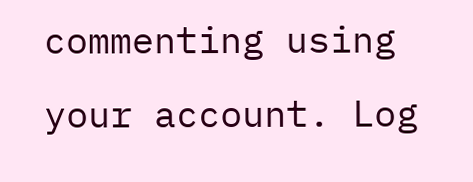commenting using your account. Log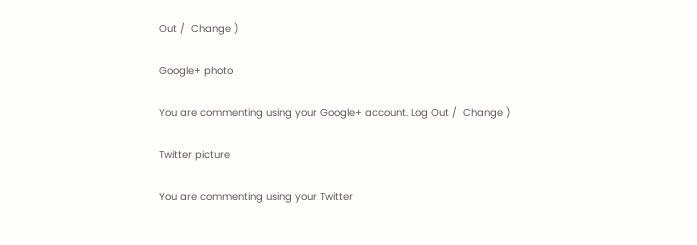Out /  Change )

Google+ photo

You are commenting using your Google+ account. Log Out /  Change )

Twitter picture

You are commenting using your Twitter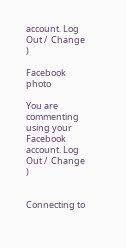account. Log Out /  Change )

Facebook photo

You are commenting using your Facebook account. Log Out /  Change )


Connecting to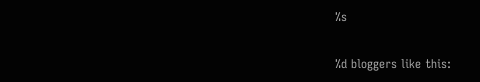%s

%d bloggers like this: